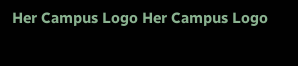Her Campus Logo Her Campus Logo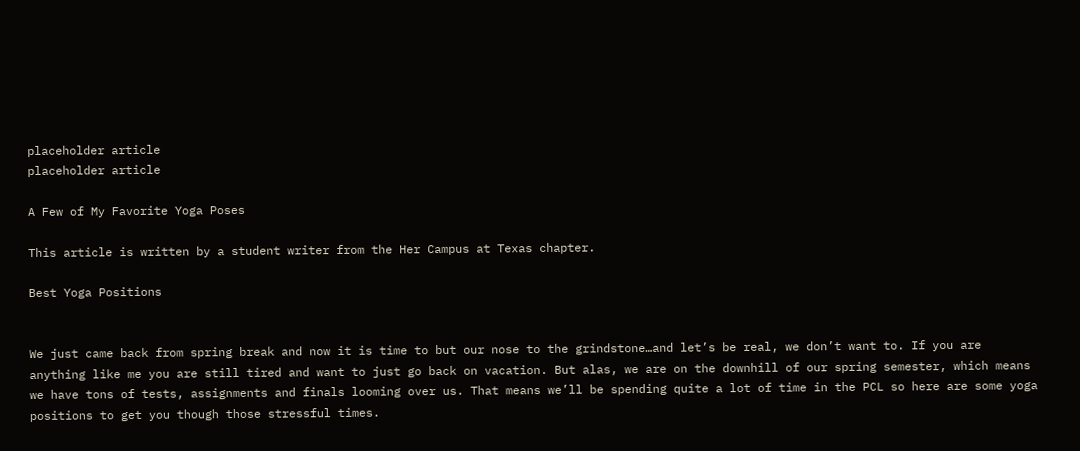placeholder article
placeholder article

A Few of My Favorite Yoga Poses

This article is written by a student writer from the Her Campus at Texas chapter.

Best Yoga Positions


We just came back from spring break and now it is time to but our nose to the grindstone…and let’s be real, we don’t want to. If you are anything like me you are still tired and want to just go back on vacation. But alas, we are on the downhill of our spring semester, which means we have tons of tests, assignments and finals looming over us. That means we’ll be spending quite a lot of time in the PCL so here are some yoga positions to get you though those stressful times.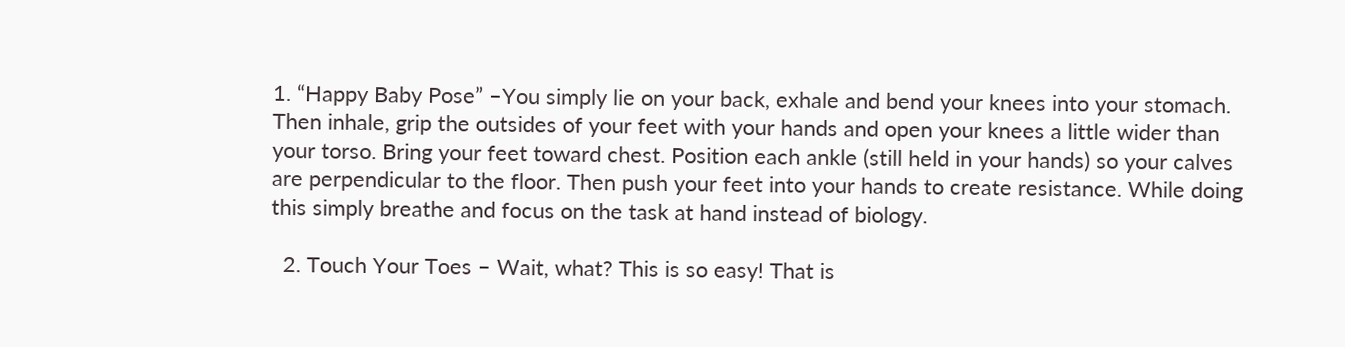1. “Happy Baby Pose” –You simply lie on your back, exhale and bend your knees into your stomach. Then inhale, grip the outsides of your feet with your hands and open your knees a little wider than your torso. Bring your feet toward chest. Position each ankle (still held in your hands) so your calves are perpendicular to the floor. Then push your feet into your hands to create resistance. While doing this simply breathe and focus on the task at hand instead of biology.

  2. Touch Your Toes – Wait, what? This is so easy! That is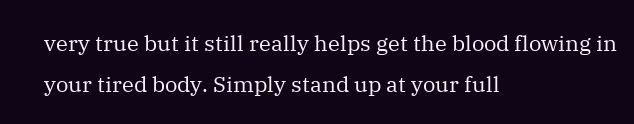very true but it still really helps get the blood flowing in your tired body. Simply stand up at your full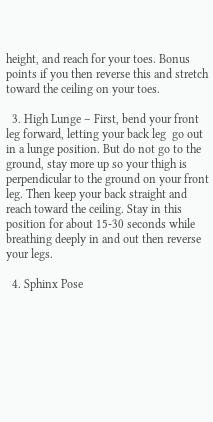height, and reach for your toes. Bonus points if you then reverse this and stretch toward the ceiling on your toes.

  3. High Lunge – First, bend your front leg forward, letting your back leg  go out in a lunge position. But do not go to the ground, stay more up so your thigh is perpendicular to the ground on your front leg. Then keep your back straight and reach toward the ceiling. Stay in this position for about 15-30 seconds while breathing deeply in and out then reverse your legs.

  4. Sphinx Pose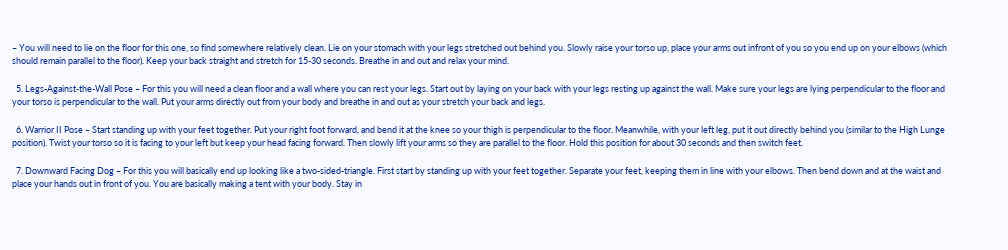– You will need to lie on the floor for this one, so find somewhere relatively clean. Lie on your stomach with your legs stretched out behind you. Slowly raise your torso up, place your arms out infront of you so you end up on your elbows (which should remain parallel to the floor). Keep your back straight and stretch for 15-30 seconds. Breathe in and out and relax your mind.

  5. Legs-Against-the-Wall Pose – For this you will need a clean floor and a wall where you can rest your legs. Start out by laying on your back with your legs resting up against the wall. Make sure your legs are lying perpendicular to the floor and your torso is perpendicular to the wall. Put your arms directly out from your body and breathe in and out as your stretch your back and legs.

  6. Warrior II Pose – Start standing up with your feet together. Put your right foot forward, and bend it at the knee so your thigh is perpendicular to the floor. Meanwhile, with your left leg, put it out directly behind you (similar to the High Lunge position). Twist your torso so it is facing to your left but keep your head facing forward. Then slowly lift your arms so they are parallel to the floor. Hold this position for about 30 seconds and then switch feet.

  7. Downward Facing Dog – For this you will basically end up looking like a two-sided-triangle. First start by standing up with your feet together. Separate your feet, keeping them in line with your elbows. Then bend down and at the waist and place your hands out in front of you. You are basically making a tent with your body. Stay in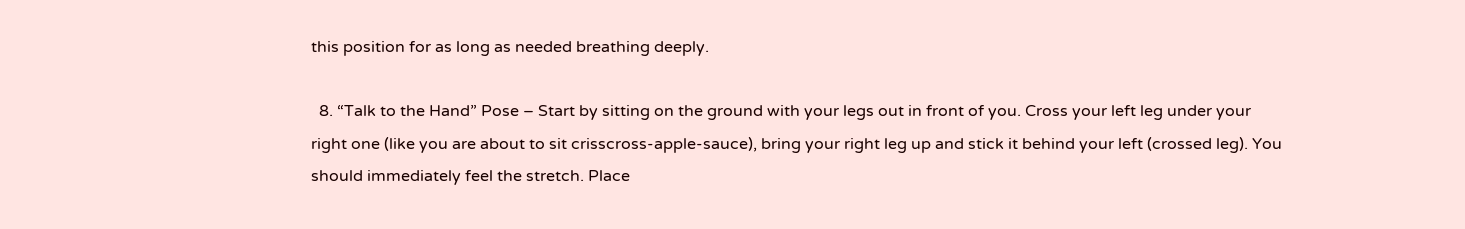this position for as long as needed breathing deeply.

  8. “Talk to the Hand” Pose – Start by sitting on the ground with your legs out in front of you. Cross your left leg under your right one (like you are about to sit crisscross-apple-sauce), bring your right leg up and stick it behind your left (crossed leg). You should immediately feel the stretch. Place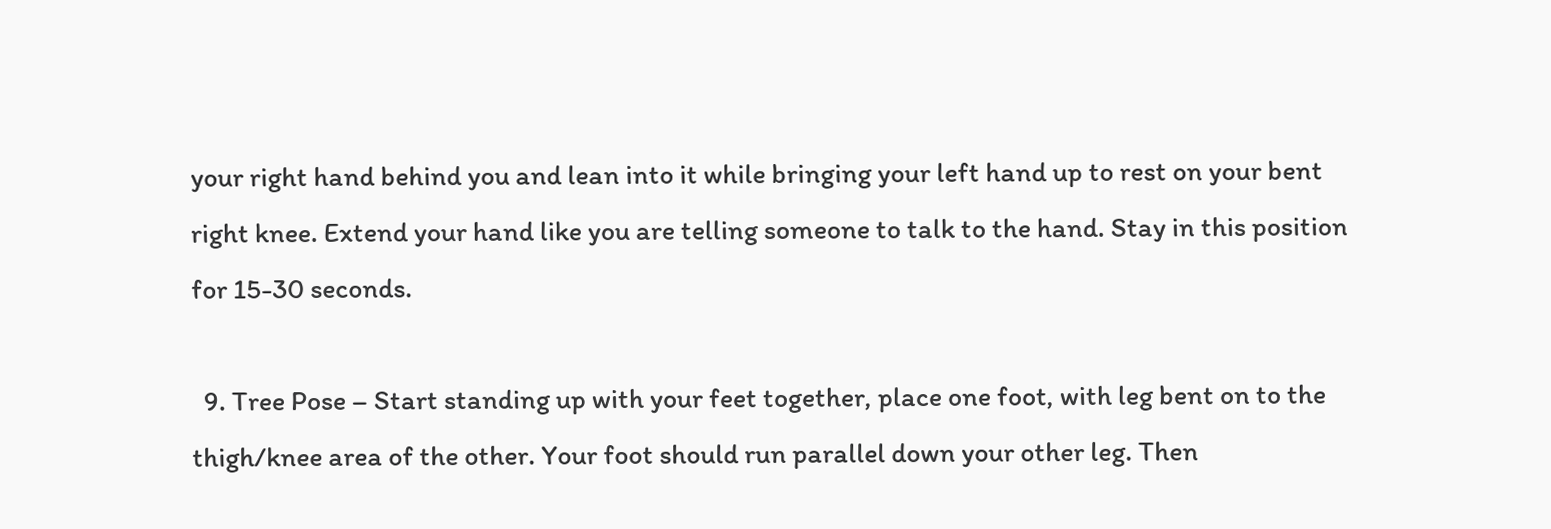your right hand behind you and lean into it while bringing your left hand up to rest on your bent right knee. Extend your hand like you are telling someone to talk to the hand. Stay in this position for 15-30 seconds.

  9. Tree Pose – Start standing up with your feet together, place one foot, with leg bent on to the thigh/knee area of the other. Your foot should run parallel down your other leg. Then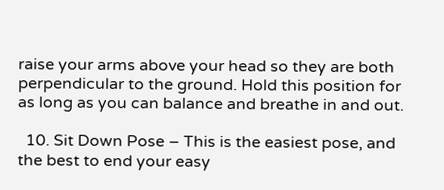raise your arms above your head so they are both perpendicular to the ground. Hold this position for as long as you can balance and breathe in and out.

  10. Sit Down Pose – This is the easiest pose, and the best to end your easy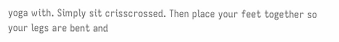yoga with. Simply sit crisscrossed. Then place your feet together so your legs are bent and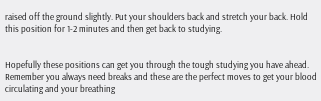raised off the ground slightly. Put your shoulders back and stretch your back. Hold this position for 1-2 minutes and then get back to studying.


Hopefully these positions can get you through the tough studying you have ahead. Remember you always need breaks and these are the perfect moves to get your blood circulating and your breathing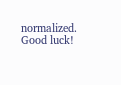normalized. Good luck!